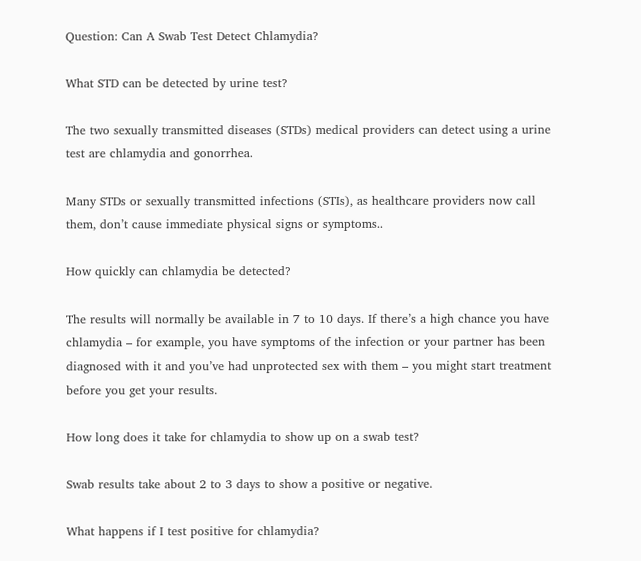Question: Can A Swab Test Detect Chlamydia?

What STD can be detected by urine test?

The two sexually transmitted diseases (STDs) medical providers can detect using a urine test are chlamydia and gonorrhea.

Many STDs or sexually transmitted infections (STIs), as healthcare providers now call them, don’t cause immediate physical signs or symptoms..

How quickly can chlamydia be detected?

The results will normally be available in 7 to 10 days. If there’s a high chance you have chlamydia – for example, you have symptoms of the infection or your partner has been diagnosed with it and you’ve had unprotected sex with them – you might start treatment before you get your results.

How long does it take for chlamydia to show up on a swab test?

Swab results take about 2 to 3 days to show a positive or negative.

What happens if I test positive for chlamydia?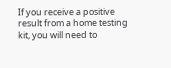If you receive a positive result from a home testing kit, you will need to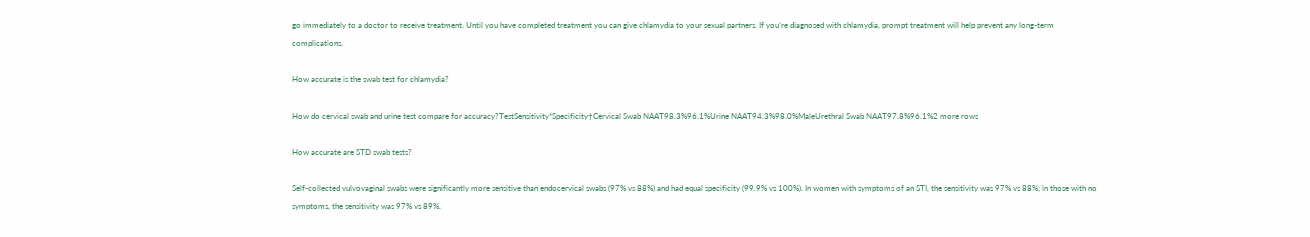go immediately to a doctor to receive treatment. Until you have completed treatment you can give chlamydia to your sexual partners. If you’re diagnosed with chlamydia, prompt treatment will help prevent any long-term complications.

How accurate is the swab test for chlamydia?

How do cervical swab and urine test compare for accuracy?TestSensitivity*Specificity†Cervical Swab NAAT98.3%96.1%Urine NAAT94.3%98.0%MaleUrethral Swab NAAT97.8%96.1%2 more rows

How accurate are STD swab tests?

Self-collected vulvovaginal swabs were significantly more sensitive than endocervical swabs (97% vs 88%) and had equal specificity (99.9% vs 100%). In women with symptoms of an STI, the sensitivity was 97% vs 88%; in those with no symptoms, the sensitivity was 97% vs 89%.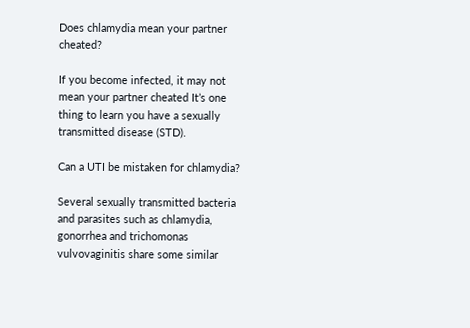Does chlamydia mean your partner cheated?

If you become infected, it may not mean your partner cheated It’s one thing to learn you have a sexually transmitted disease (STD).

Can a UTI be mistaken for chlamydia?

Several sexually transmitted bacteria and parasites such as chlamydia, gonorrhea and trichomonas vulvovaginitis share some similar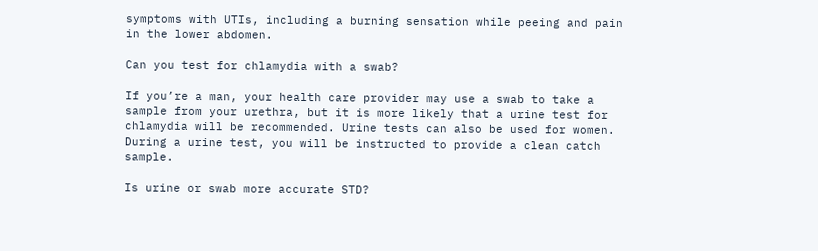symptoms with UTIs, including a burning sensation while peeing and pain in the lower abdomen.

Can you test for chlamydia with a swab?

If you’re a man, your health care provider may use a swab to take a sample from your urethra, but it is more likely that a urine test for chlamydia will be recommended. Urine tests can also be used for women. During a urine test, you will be instructed to provide a clean catch sample.

Is urine or swab more accurate STD?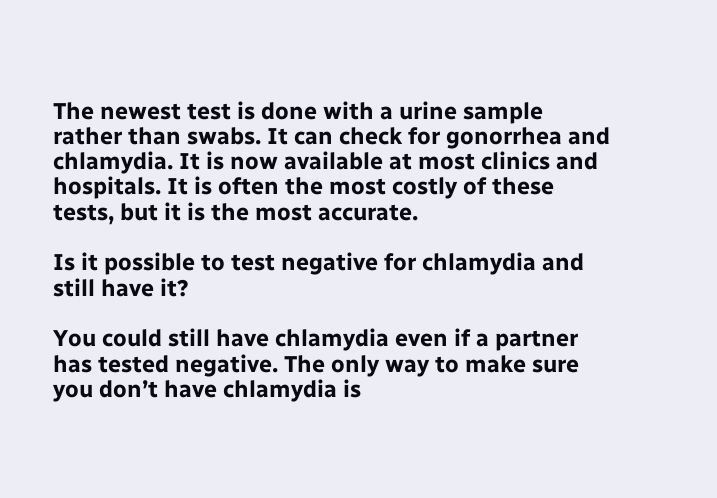The newest test is done with a urine sample rather than swabs. It can check for gonorrhea and chlamydia. It is now available at most clinics and hospitals. It is often the most costly of these tests, but it is the most accurate.

Is it possible to test negative for chlamydia and still have it?

You could still have chlamydia even if a partner has tested negative. The only way to make sure you don’t have chlamydia is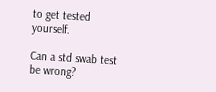to get tested yourself.

Can a std swab test be wrong?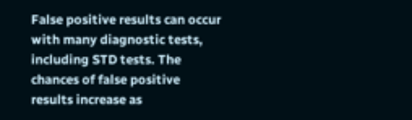False positive results can occur with many diagnostic tests, including STD tests. The chances of false positive results increase as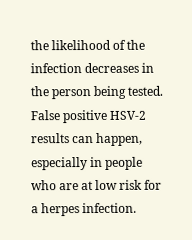the likelihood of the infection decreases in the person being tested. False positive HSV-2 results can happen, especially in people who are at low risk for a herpes infection.